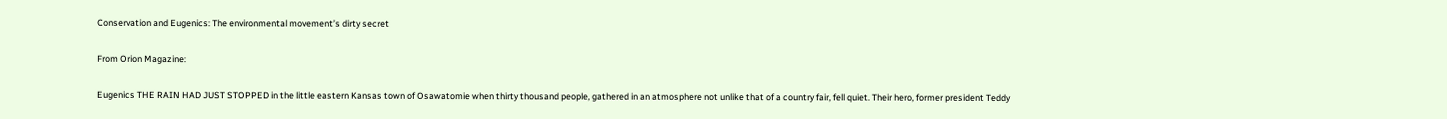Conservation and Eugenics: The environmental movement’s dirty secret

From Orion Magazine:

Eugenics THE RAIN HAD JUST STOPPED in the little eastern Kansas town of Osawatomie when thirty thousand people, gathered in an atmosphere not unlike that of a country fair, fell quiet. Their hero, former president Teddy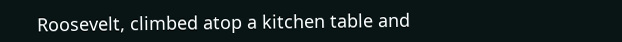Roosevelt, climbed atop a kitchen table and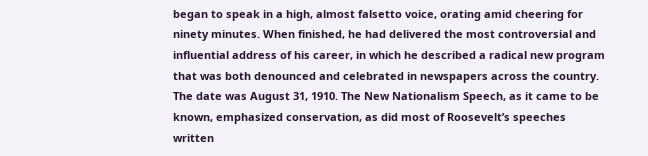began to speak in a high, almost falsetto voice, orating amid cheering for ninety minutes. When finished, he had delivered the most controversial and influential address of his career, in which he described a radical new program that was both denounced and celebrated in newspapers across the country. The date was August 31, 1910. The New Nationalism Speech, as it came to be known, emphasized conservation, as did most of Roosevelt’s speeches written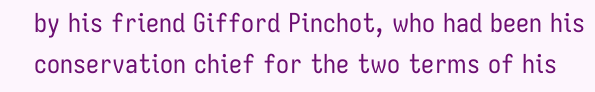by his friend Gifford Pinchot, who had been his conservation chief for the two terms of his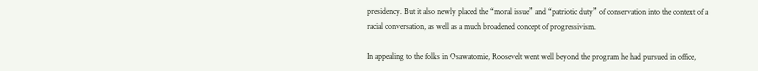presidency. But it also newly placed the “moral issue” and “patriotic duty” of conservation into the context of a racial conversation, as well as a much broadened concept of progressivism.

In appealing to the folks in Osawatomie, Roosevelt went well beyond the program he had pursued in office,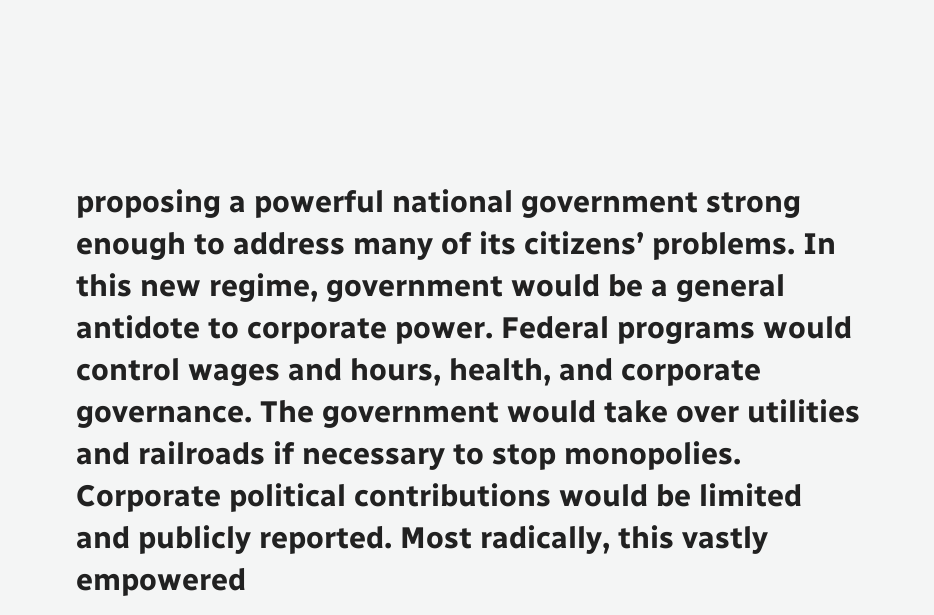proposing a powerful national government strong enough to address many of its citizens’ problems. In this new regime, government would be a general antidote to corporate power. Federal programs would control wages and hours, health, and corporate governance. The government would take over utilities and railroads if necessary to stop monopolies. Corporate political contributions would be limited and publicly reported. Most radically, this vastly empowered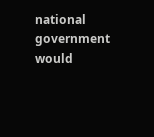national government would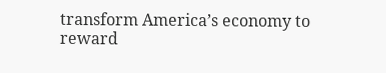transform America’s economy to reward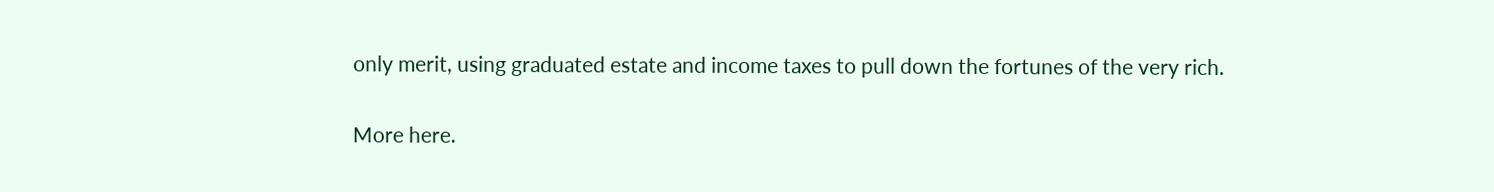only merit, using graduated estate and income taxes to pull down the fortunes of the very rich.

More here.